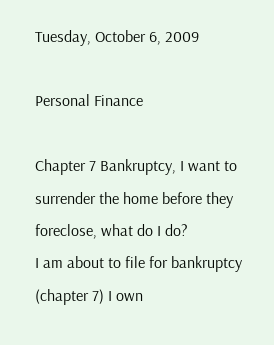Tuesday, October 6, 2009

Personal Finance

Chapter 7 Bankruptcy, I want to surrender the home before they foreclose, what do I do?
I am about to file for bankruptcy (chapter 7) I own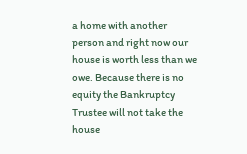a home with another person and right now our house is worth less than we owe. Because there is no equity the Bankruptcy Trustee will not take the house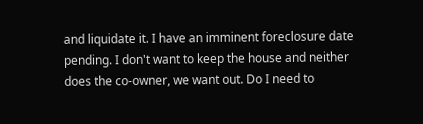and liquidate it. I have an imminent foreclosure date pending. I don't want to keep the house and neither does the co-owner, we want out. Do I need to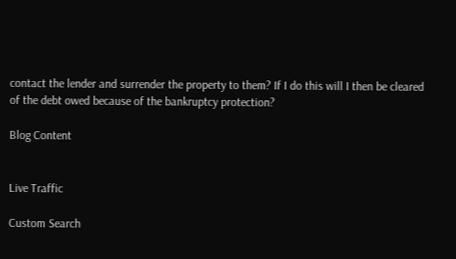contact the lender and surrender the property to them? If I do this will I then be cleared of the debt owed because of the bankruptcy protection?

Blog Content


Live Traffic

Custom Search